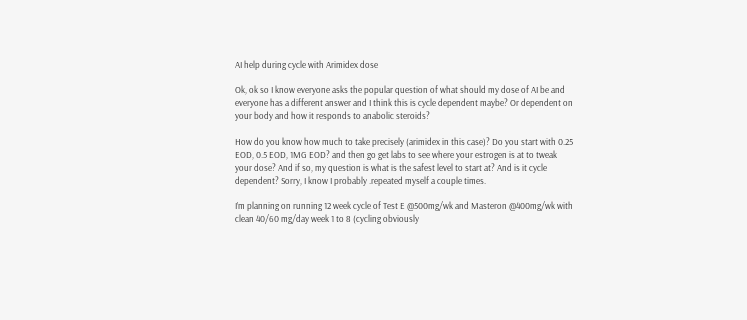AI help during cycle with Arimidex dose

Ok, ok so I know everyone asks the popular question of what should my dose of AI be and everyone has a different answer and I think this is cycle dependent maybe? Or dependent on your body and how it responds to anabolic steroids?

How do you know how much to take precisely (arimidex in this case)? Do you start with 0.25 EOD, 0.5 EOD, 1MG EOD? and then go get labs to see where your estrogen is at to tweak your dose? And if so, my question is what is the safest level to start at? And is it cycle dependent? Sorry, I know I probably .repeated myself a couple times.

I’m planning on running 12 week cycle of Test E @500mg/wk and Masteron @400mg/wk with clean 40/60 mg/day week 1 to 8 (cycling obviously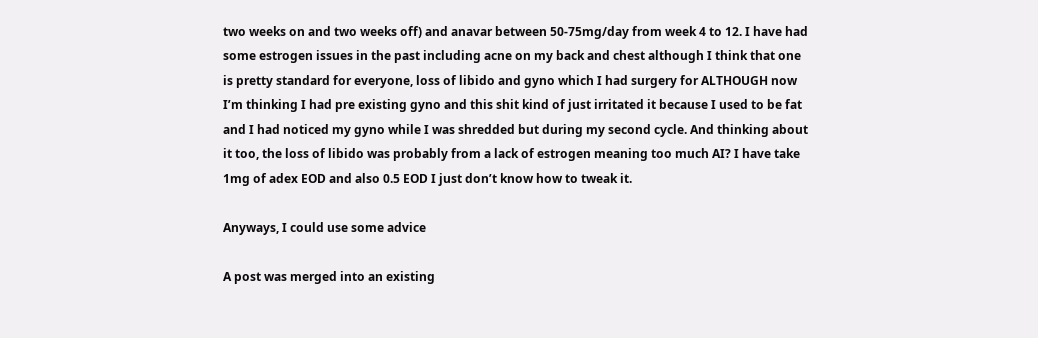two weeks on and two weeks off) and anavar between 50-75mg/day from week 4 to 12. I have had some estrogen issues in the past including acne on my back and chest although I think that one is pretty standard for everyone, loss of libido and gyno which I had surgery for ALTHOUGH now I’m thinking I had pre existing gyno and this shit kind of just irritated it because I used to be fat and I had noticed my gyno while I was shredded but during my second cycle. And thinking about it too, the loss of libido was probably from a lack of estrogen meaning too much AI? I have take 1mg of adex EOD and also 0.5 EOD I just don’t know how to tweak it.

Anyways, I could use some advice

A post was merged into an existing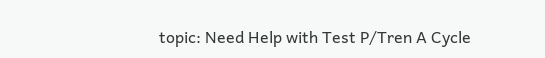topic: Need Help with Test P/Tren A Cycle